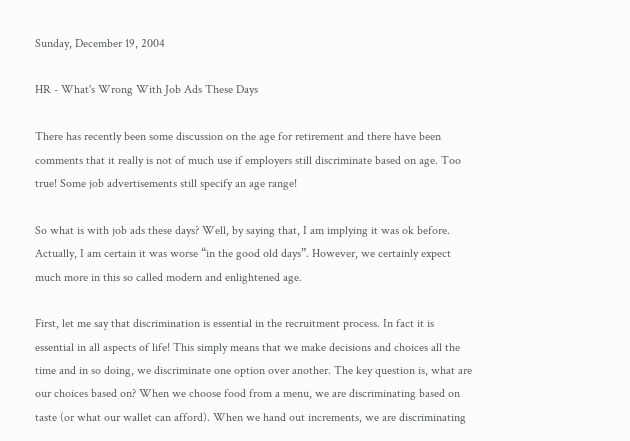Sunday, December 19, 2004

HR - What's Wrong With Job Ads These Days

There has recently been some discussion on the age for retirement and there have been comments that it really is not of much use if employers still discriminate based on age. Too true! Some job advertisements still specify an age range!

So what is with job ads these days? Well, by saying that, I am implying it was ok before. Actually, I am certain it was worse “in the good old days”. However, we certainly expect much more in this so called modern and enlightened age.

First, let me say that discrimination is essential in the recruitment process. In fact it is essential in all aspects of life! This simply means that we make decisions and choices all the time and in so doing, we discriminate one option over another. The key question is, what are our choices based on? When we choose food from a menu, we are discriminating based on taste (or what our wallet can afford). When we hand out increments, we are discriminating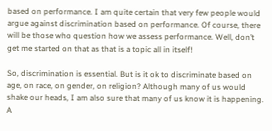based on performance. I am quite certain that very few people would argue against discrimination based on performance. Of course, there will be those who question how we assess performance. Well, don’t get me started on that as that is a topic all in itself!

So, discrimination is essential. But is it ok to discriminate based on age, on race, on gender, on religion? Although many of us would shake our heads, I am also sure that many of us know it is happening. A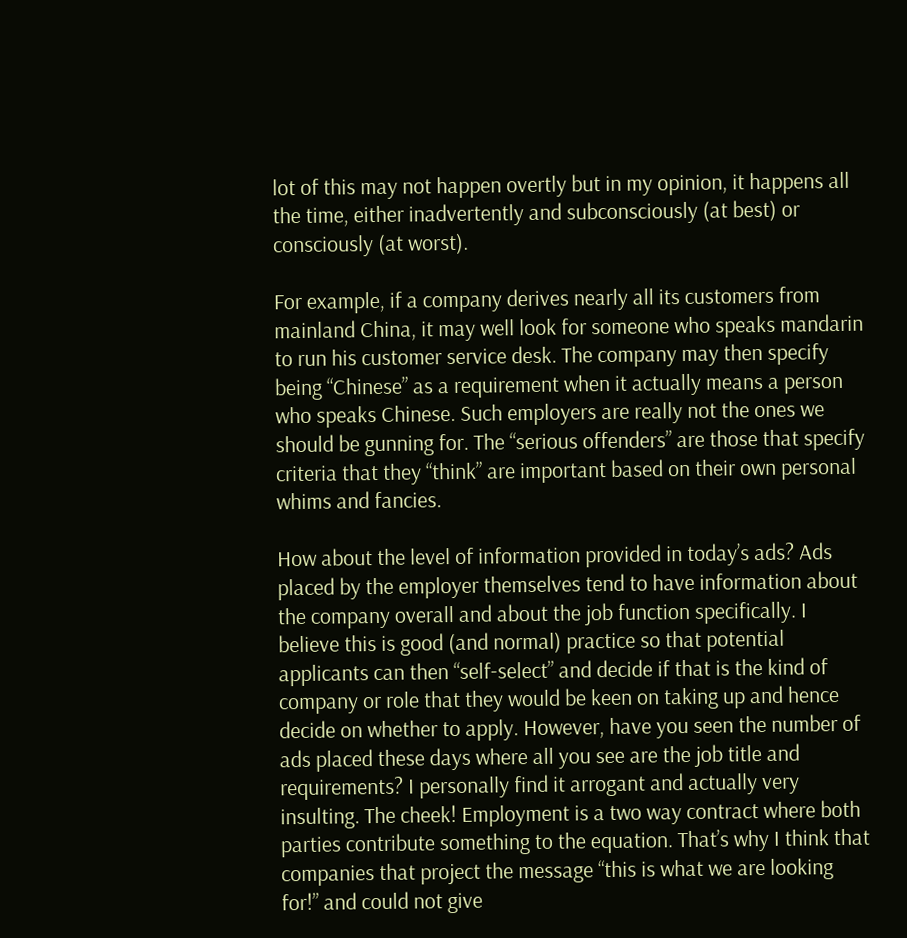lot of this may not happen overtly but in my opinion, it happens all the time, either inadvertently and subconsciously (at best) or consciously (at worst).

For example, if a company derives nearly all its customers from mainland China, it may well look for someone who speaks mandarin to run his customer service desk. The company may then specify being “Chinese” as a requirement when it actually means a person who speaks Chinese. Such employers are really not the ones we should be gunning for. The “serious offenders” are those that specify criteria that they “think” are important based on their own personal whims and fancies.

How about the level of information provided in today’s ads? Ads placed by the employer themselves tend to have information about the company overall and about the job function specifically. I believe this is good (and normal) practice so that potential applicants can then “self-select” and decide if that is the kind of company or role that they would be keen on taking up and hence decide on whether to apply. However, have you seen the number of ads placed these days where all you see are the job title and requirements? I personally find it arrogant and actually very insulting. The cheek! Employment is a two way contract where both parties contribute something to the equation. That’s why I think that companies that project the message “this is what we are looking for!” and could not give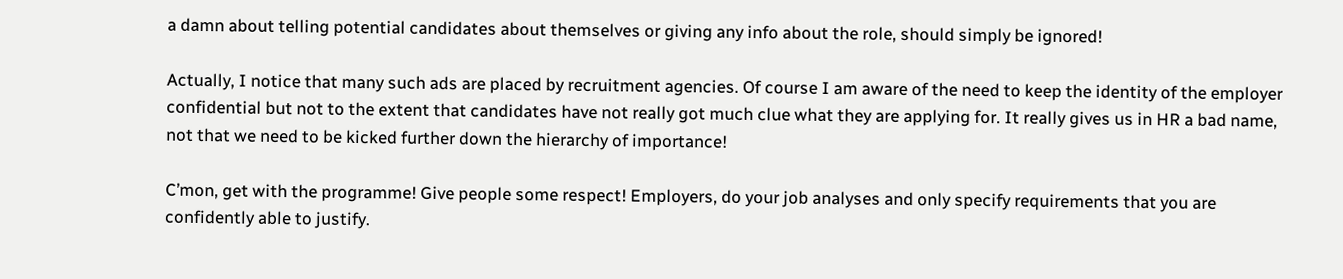a damn about telling potential candidates about themselves or giving any info about the role, should simply be ignored!

Actually, I notice that many such ads are placed by recruitment agencies. Of course I am aware of the need to keep the identity of the employer confidential but not to the extent that candidates have not really got much clue what they are applying for. It really gives us in HR a bad name, not that we need to be kicked further down the hierarchy of importance!

C’mon, get with the programme! Give people some respect! Employers, do your job analyses and only specify requirements that you are confidently able to justify.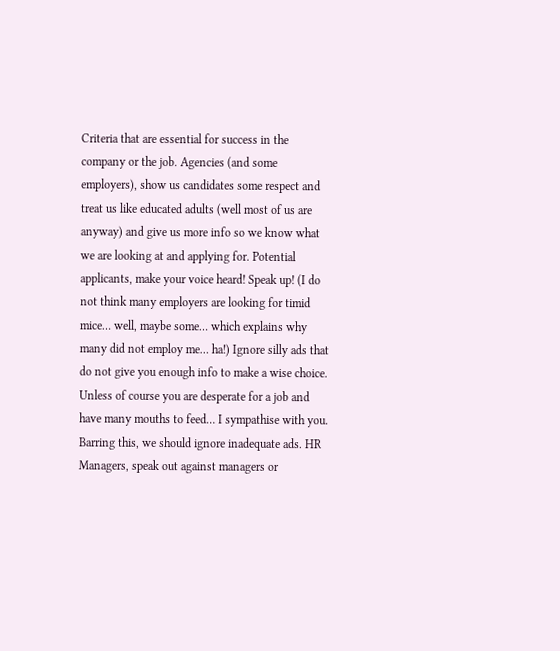Criteria that are essential for success in the company or the job. Agencies (and some employers), show us candidates some respect and treat us like educated adults (well most of us are anyway) and give us more info so we know what we are looking at and applying for. Potential applicants, make your voice heard! Speak up! (I do not think many employers are looking for timid mice… well, maybe some… which explains why many did not employ me… ha!) Ignore silly ads that do not give you enough info to make a wise choice. Unless of course you are desperate for a job and have many mouths to feed… I sympathise with you. Barring this, we should ignore inadequate ads. HR Managers, speak out against managers or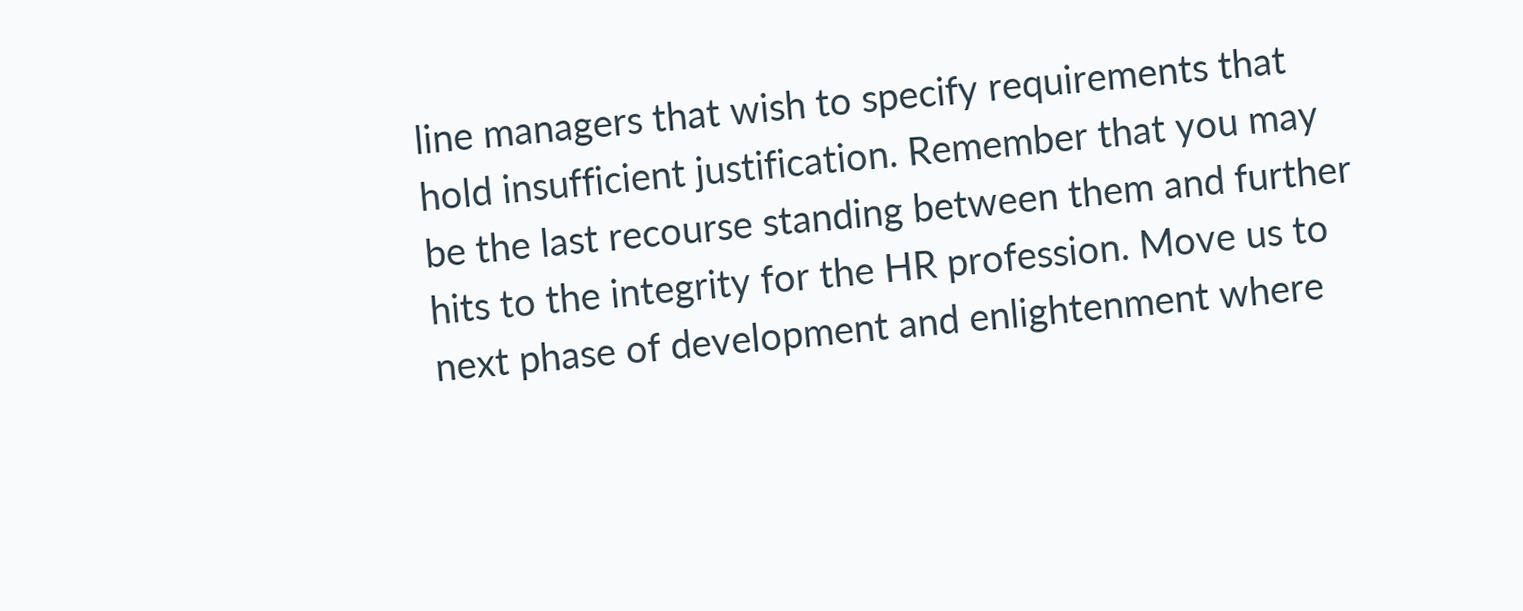line managers that wish to specify requirements that hold insufficient justification. Remember that you may be the last recourse standing between them and further hits to the integrity for the HR profession. Move us to next phase of development and enlightenment where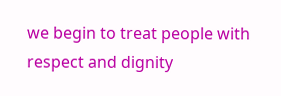we begin to treat people with respect and dignity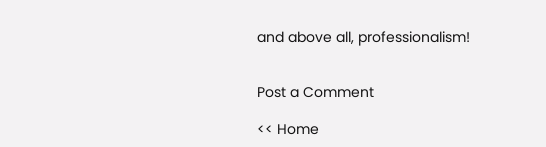and above all, professionalism!


Post a Comment

<< Home